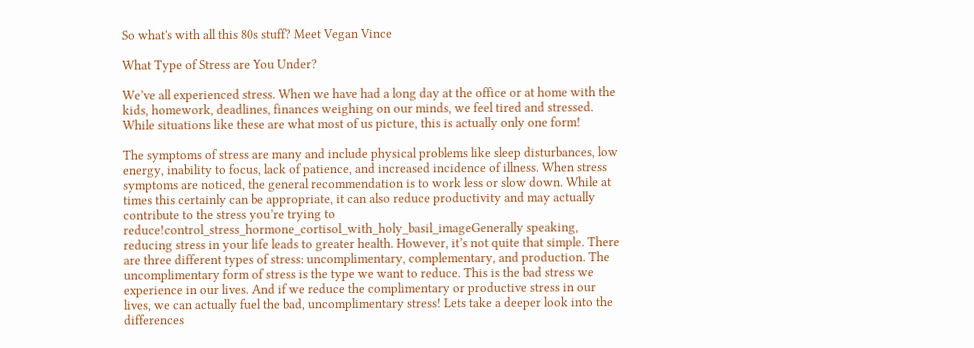So what's with all this 80s stuff? Meet Vegan Vince

What Type of Stress are You Under?

We’ve all experienced stress. When we have had a long day at the office or at home with the kids, homework, deadlines, finances weighing on our minds, we feel tired and stressed. While situations like these are what most of us picture, this is actually only one form!

The symptoms of stress are many and include physical problems like sleep disturbances, low energy, inability to focus, lack of patience, and increased incidence of illness. When stress symptoms are noticed, the general recommendation is to work less or slow down. While at times this certainly can be appropriate, it can also reduce productivity and may actually contribute to the stress you’re trying to reduce!control_stress_hormone_cortisol_with_holy_basil_imageGenerally speaking, reducing stress in your life leads to greater health. However, it’s not quite that simple. There are three different types of stress: uncomplimentary, complementary, and production. The uncomplimentary form of stress is the type we want to reduce. This is the bad stress we experience in our lives. And if we reduce the complimentary or productive stress in our lives, we can actually fuel the bad, uncomplimentary stress! Lets take a deeper look into the differences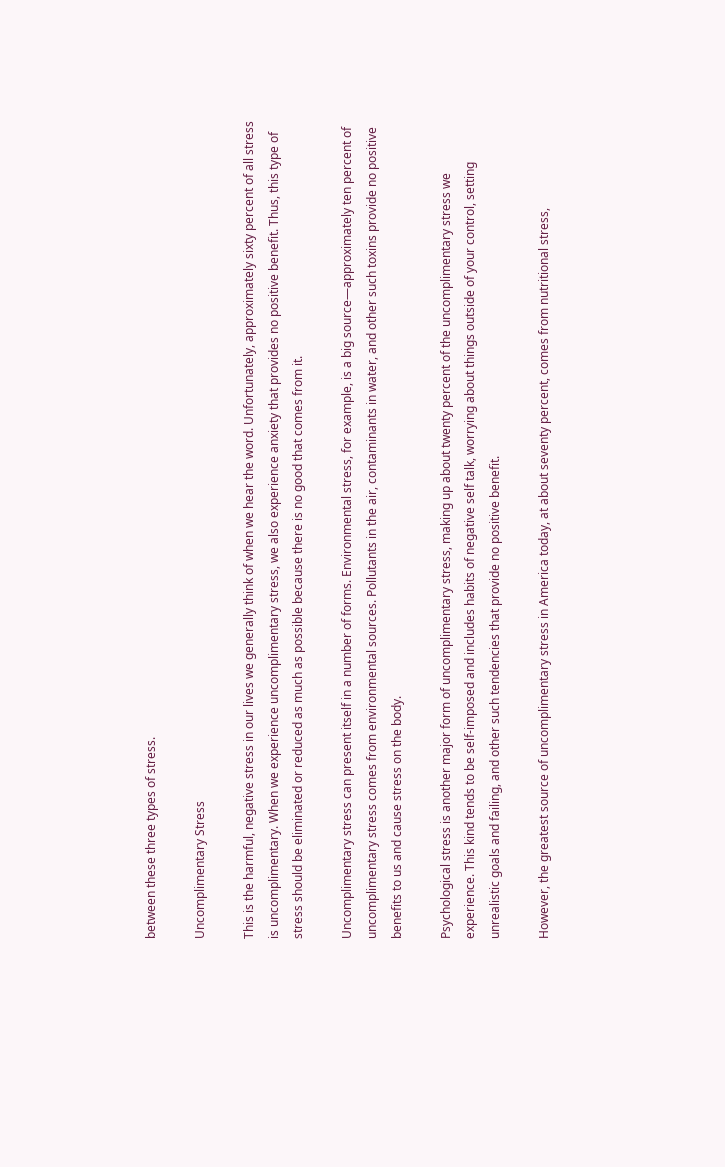between these three types of stress.

Uncomplimentary Stress

This is the harmful, negative stress in our lives we generally think of when we hear the word. Unfortunately, approximately sixty percent of all stress is uncomplimentary. When we experience uncomplimentary stress, we also experience anxiety that provides no positive benefit. Thus, this type of stress should be eliminated or reduced as much as possible because there is no good that comes from it.

Uncomplimentary stress can present itself in a number of forms. Environmental stress, for example, is a big source—approximately ten percent of uncomplimentary stress comes from environmental sources. Pollutants in the air, contaminants in water, and other such toxins provide no positive benefits to us and cause stress on the body.

Psychological stress is another major form of uncomplimentary stress, making up about twenty percent of the uncomplimentary stress we experience. This kind tends to be self-imposed and includes habits of negative self talk, worrying about things outside of your control, setting unrealistic goals and failing, and other such tendencies that provide no positive benefit.

However, the greatest source of uncomplimentary stress in America today, at about seventy percent, comes from nutritional stress,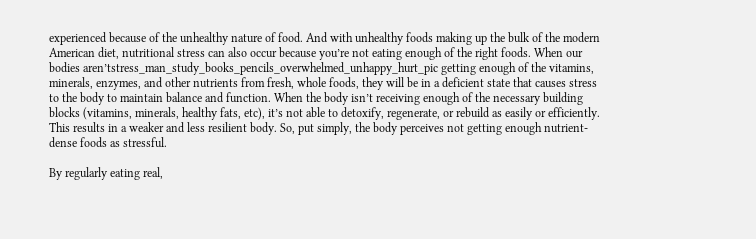experienced because of the unhealthy nature of food. And with unhealthy foods making up the bulk of the modern American diet, nutritional stress can also occur because you’re not eating enough of the right foods. When our bodies aren’tstress_man_study_books_pencils_overwhelmed_unhappy_hurt_pic getting enough of the vitamins, minerals, enzymes, and other nutrients from fresh, whole foods, they will be in a deficient state that causes stress to the body to maintain balance and function. When the body isn’t receiving enough of the necessary building blocks (vitamins, minerals, healthy fats, etc), it’s not able to detoxify, regenerate, or rebuild as easily or efficiently. This results in a weaker and less resilient body. So, put simply, the body perceives not getting enough nutrient-dense foods as stressful.

By regularly eating real,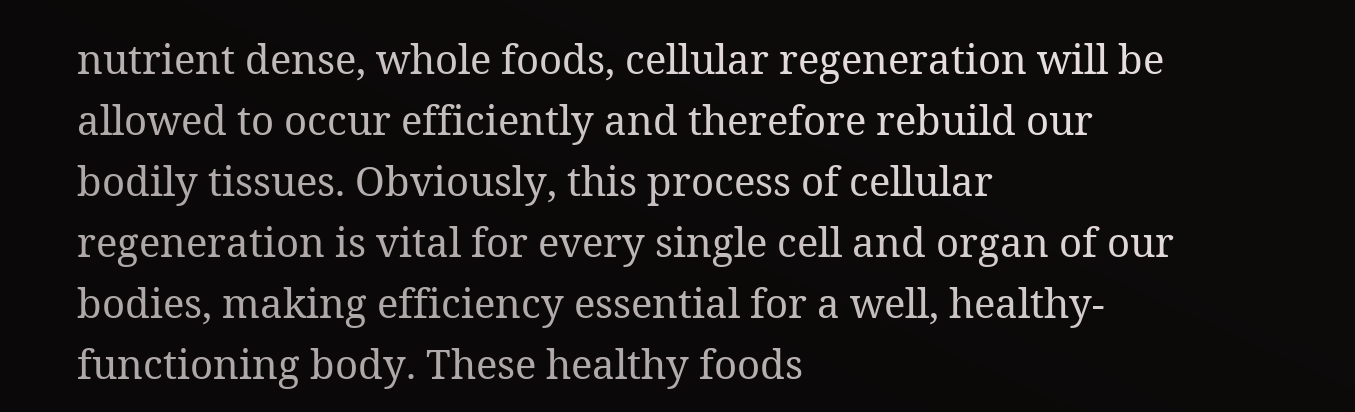nutrient dense, whole foods, cellular regeneration will be allowed to occur efficiently and therefore rebuild our bodily tissues. Obviously, this process of cellular regeneration is vital for every single cell and organ of our bodies, making efficiency essential for a well, healthy-functioning body. These healthy foods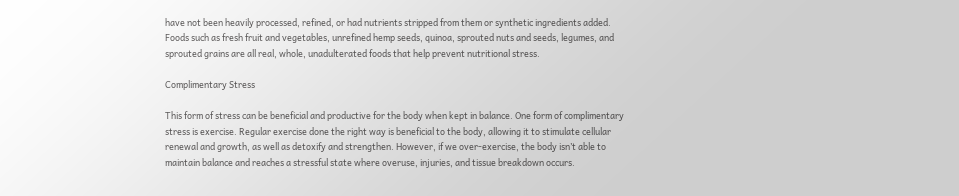have not been heavily processed, refined, or had nutrients stripped from them or synthetic ingredients added. Foods such as fresh fruit and vegetables, unrefined hemp seeds, quinoa, sprouted nuts and seeds, legumes, and sprouted grains are all real, whole, unadulterated foods that help prevent nutritional stress.

Complimentary Stress

This form of stress can be beneficial and productive for the body when kept in balance. One form of complimentary stress is exercise. Regular exercise done the right way is beneficial to the body, allowing it to stimulate cellular renewal and growth, as well as detoxify and strengthen. However, if we over-exercise, the body isn’t able to maintain balance and reaches a stressful state where overuse, injuries, and tissue breakdown occurs.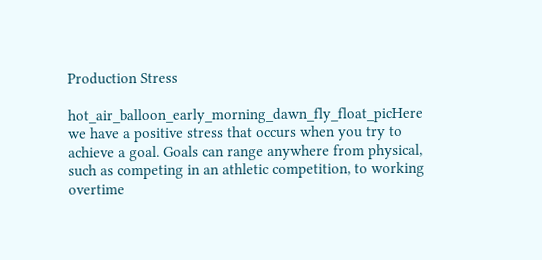Production Stress

hot_air_balloon_early_morning_dawn_fly_float_picHere we have a positive stress that occurs when you try to achieve a goal. Goals can range anywhere from physical, such as competing in an athletic competition, to working overtime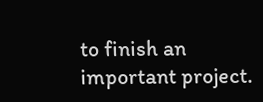to finish an important project.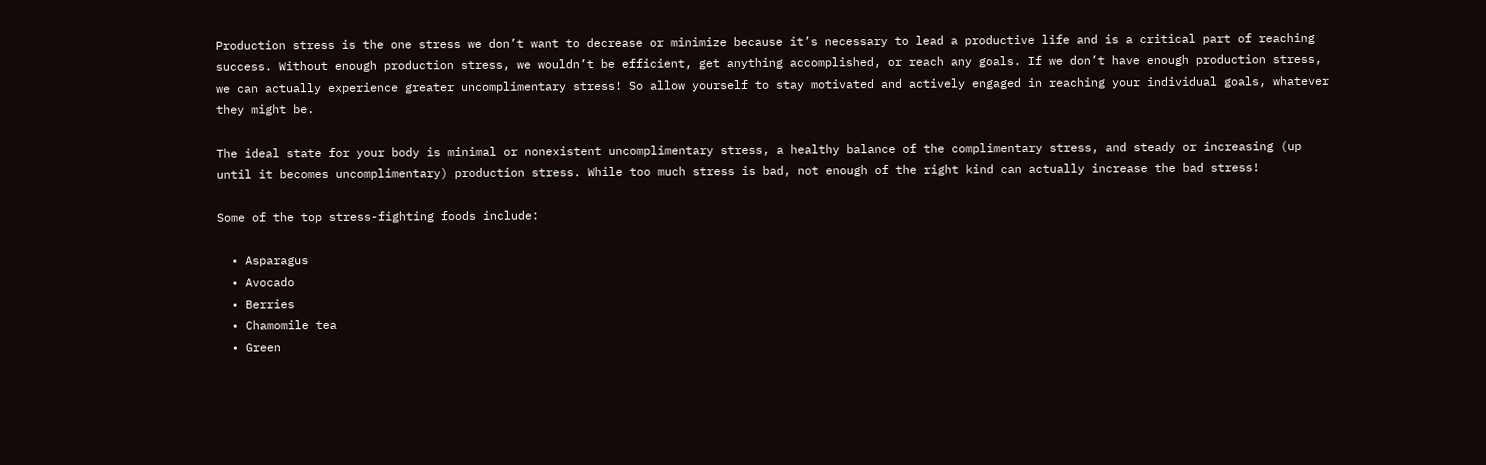Production stress is the one stress we don’t want to decrease or minimize because it’s necessary to lead a productive life and is a critical part of reaching success. Without enough production stress, we wouldn’t be efficient, get anything accomplished, or reach any goals. If we don’t have enough production stress, we can actually experience greater uncomplimentary stress! So allow yourself to stay motivated and actively engaged in reaching your individual goals, whatever they might be.

The ideal state for your body is minimal or nonexistent uncomplimentary stress, a healthy balance of the complimentary stress, and steady or increasing (up until it becomes uncomplimentary) production stress. While too much stress is bad, not enough of the right kind can actually increase the bad stress!

Some of the top stress-fighting foods include:

  • Asparagus
  • Avocado
  • Berries
  • Chamomile tea
  • Green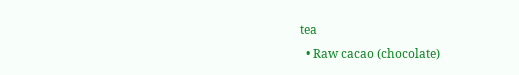tea
  • Raw cacao (chocolate)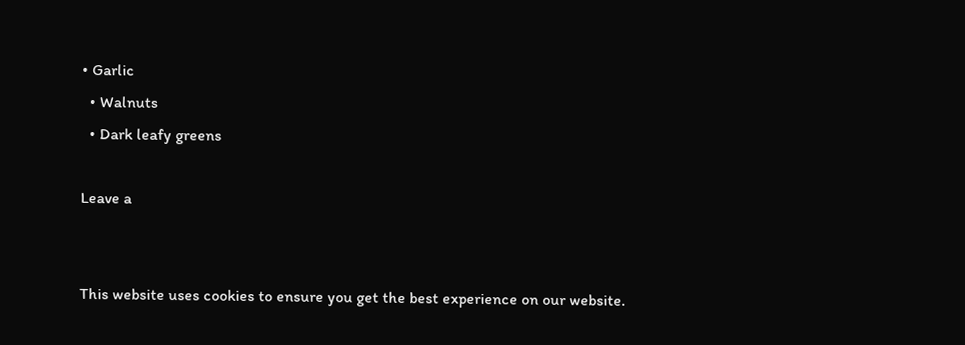• Garlic
  • Walnuts
  • Dark leafy greens

Leave a


This website uses cookies to ensure you get the best experience on our website.